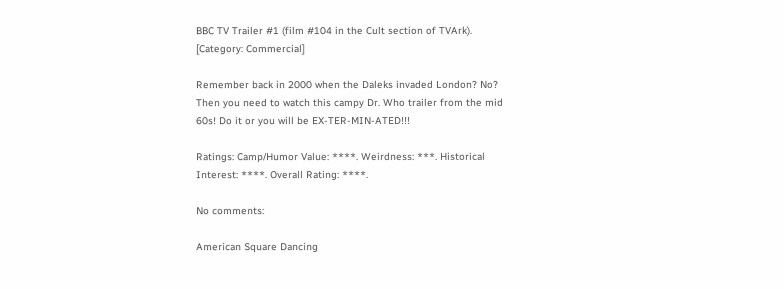BBC TV Trailer #1 (film #104 in the Cult section of TVArk). [Category: Commercial]

Remember back in 2000 when the Daleks invaded London? No? Then you need to watch this campy Dr. Who trailer from the mid 60s! Do it or you will be EX-TER-MIN-ATED!!!

Ratings: Camp/Humor Value: ****. Weirdness: ***. Historical Interest: ****. Overall Rating: ****.

No comments:

American Square Dancing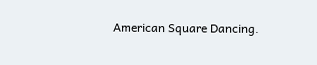American Square Dancing.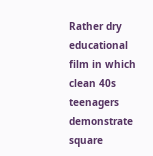Rather dry educational film in which clean 40s teenagers demonstrate square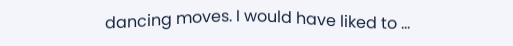dancing moves. I would have liked to ...